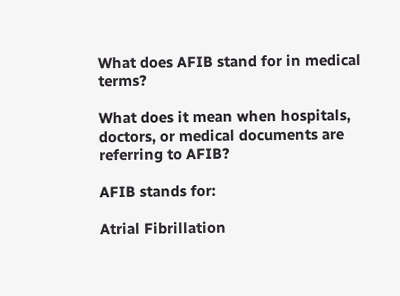What does AFIB stand for in medical terms?

What does it mean when hospitals, doctors, or medical documents are referring to AFIB?

AFIB stands for:

Atrial Fibrillation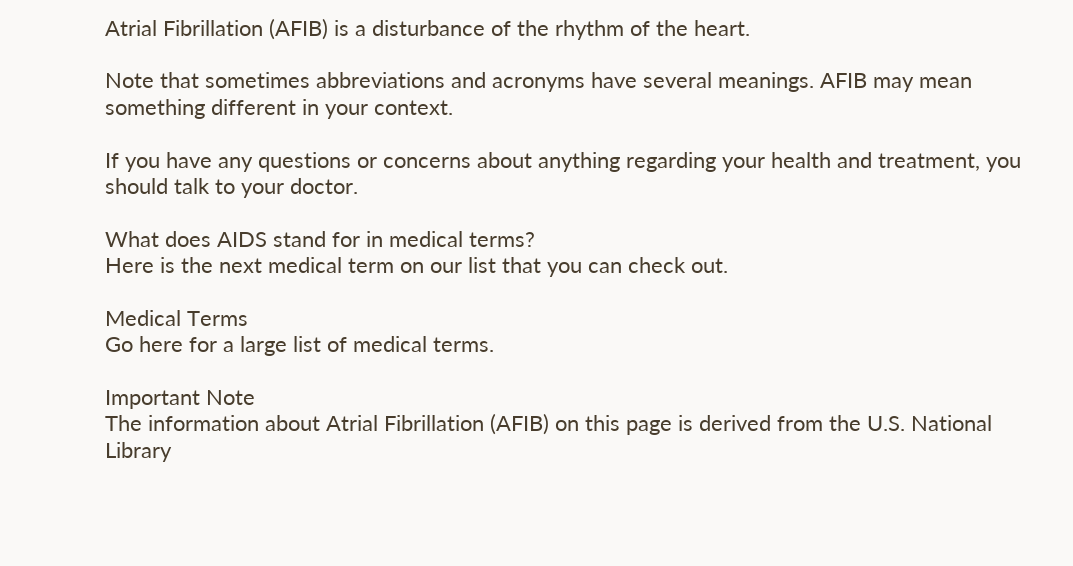Atrial Fibrillation (AFIB) is a disturbance of the rhythm of the heart.

Note that sometimes abbreviations and acronyms have several meanings. AFIB may mean something different in your context.

If you have any questions or concerns about anything regarding your health and treatment, you should talk to your doctor.

What does AIDS stand for in medical terms?
Here is the next medical term on our list that you can check out.

Medical Terms
Go here for a large list of medical terms.

Important Note
The information about Atrial Fibrillation (AFIB) on this page is derived from the U.S. National Library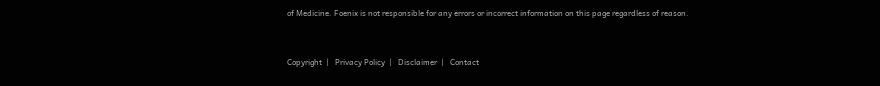of Medicine. Foenix is not responsible for any errors or incorrect information on this page regardless of reason.


Copyright  |   Privacy Policy  |   Disclaimer  |   Contact